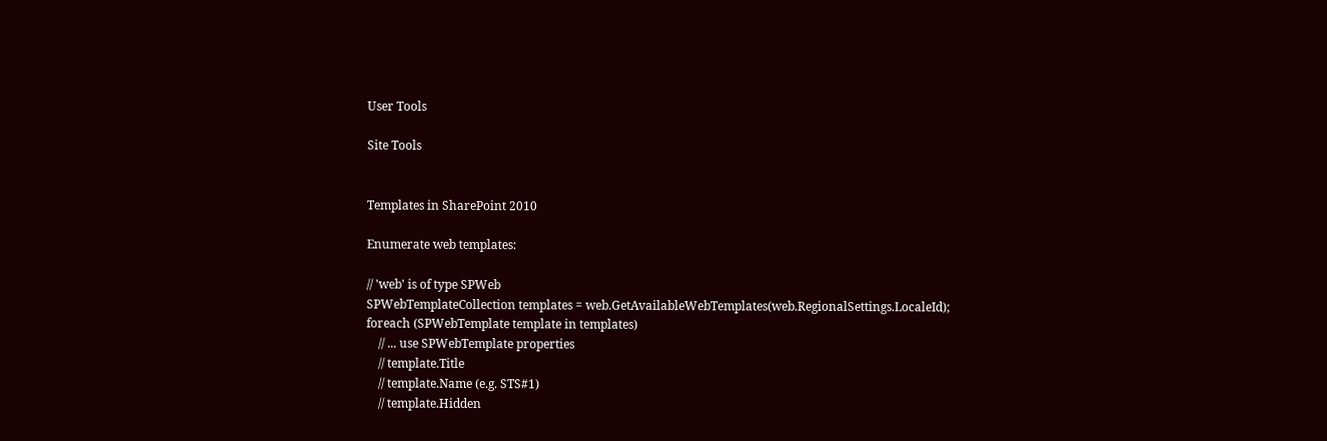User Tools

Site Tools


Templates in SharePoint 2010

Enumerate web templates:

// 'web' is of type SPWeb
SPWebTemplateCollection templates = web.GetAvailableWebTemplates(web.RegionalSettings.LocaleId);
foreach (SPWebTemplate template in templates)
    // ... use SPWebTemplate properties
    // template.Title
    // template.Name (e.g. STS#1)
    // template.Hidden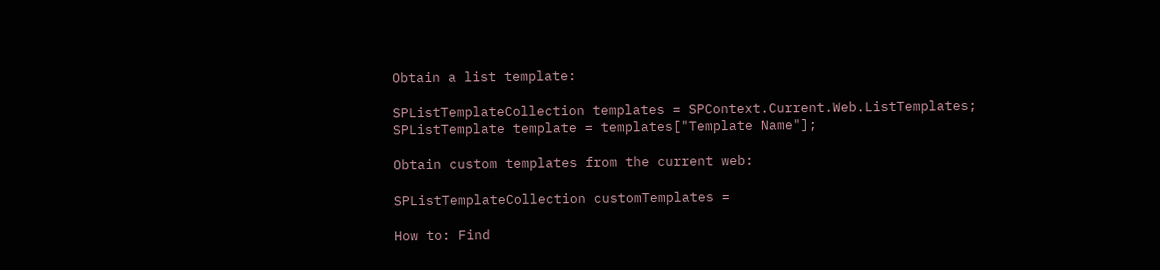Obtain a list template:

SPListTemplateCollection templates = SPContext.Current.Web.ListTemplates;
SPListTemplate template = templates["Template Name"];

Obtain custom templates from the current web:

SPListTemplateCollection customTemplates =

How to: Find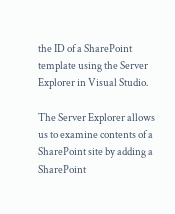the ID of a SharePoint template using the Server Explorer in Visual Studio.

The Server Explorer allows us to examine contents of a SharePoint site by adding a SharePoint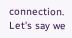connection. Let's say we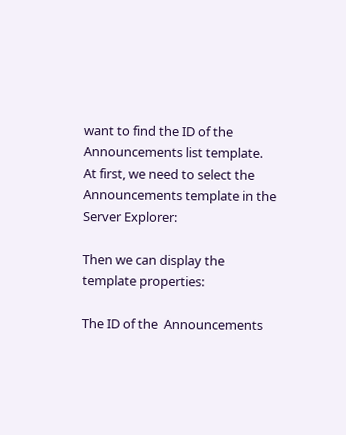want to find the ID of the Announcements list template. At first, we need to select the Announcements template in the Server Explorer:

Then we can display the template properties:

The ID of the  Announcements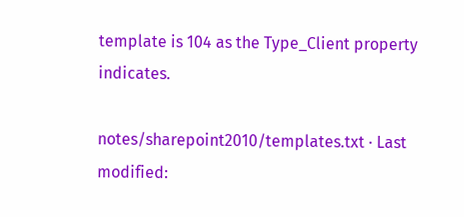template is 104 as the Type_Client property indicates.

notes/sharepoint2010/templates.txt · Last modified: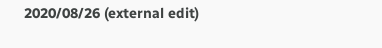2020/08/26 (external edit)